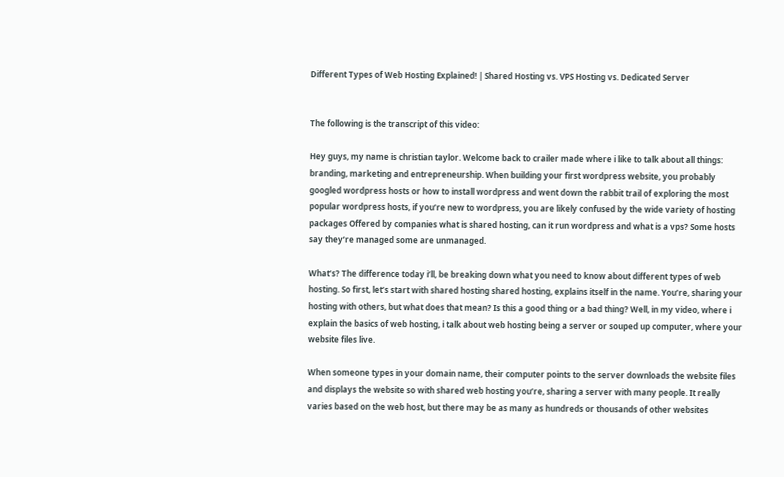Different Types of Web Hosting Explained! | Shared Hosting vs. VPS Hosting vs. Dedicated Server


The following is the transcript of this video:

Hey guys, my name is christian taylor. Welcome back to crailer made where i like to talk about all things: branding, marketing and entrepreneurship. When building your first wordpress website, you probably googled wordpress hosts or how to install wordpress and went down the rabbit trail of exploring the most popular wordpress hosts, if you’re new to wordpress, you are likely confused by the wide variety of hosting packages Offered by companies what is shared hosting, can it run wordpress and what is a vps? Some hosts say they’re managed some are unmanaged.

What’s? The difference today i’ll, be breaking down what you need to know about different types of web hosting. So first, let’s start with shared hosting shared hosting, explains itself in the name. You’re, sharing your hosting with others, but what does that mean? Is this a good thing or a bad thing? Well, in my video, where i explain the basics of web hosting, i talk about web hosting being a server or souped up computer, where your website files live.

When someone types in your domain name, their computer points to the server downloads the website files and displays the website so with shared web hosting you’re, sharing a server with many people. It really varies based on the web host, but there may be as many as hundreds or thousands of other websites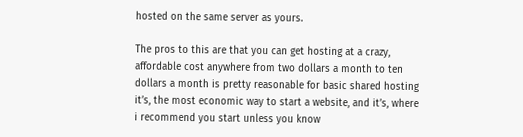hosted on the same server as yours.

The pros to this are that you can get hosting at a crazy, affordable cost anywhere from two dollars a month to ten dollars a month is pretty reasonable for basic shared hosting it’s, the most economic way to start a website, and it’s, where i recommend you start unless you know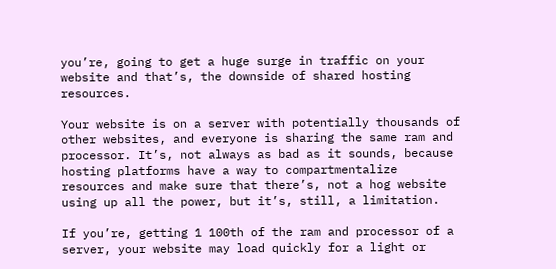you’re, going to get a huge surge in traffic on your website and that’s, the downside of shared hosting resources.

Your website is on a server with potentially thousands of other websites, and everyone is sharing the same ram and processor. It’s, not always as bad as it sounds, because hosting platforms have a way to compartmentalize resources and make sure that there’s, not a hog website using up all the power, but it’s, still, a limitation.

If you’re, getting 1 100th of the ram and processor of a server, your website may load quickly for a light or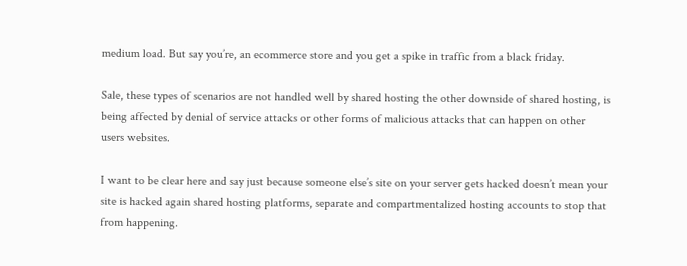medium load. But say you’re, an ecommerce store and you get a spike in traffic from a black friday.

Sale, these types of scenarios are not handled well by shared hosting the other downside of shared hosting, is being affected by denial of service attacks or other forms of malicious attacks that can happen on other users websites.

I want to be clear here and say just because someone else’s site on your server gets hacked doesn’t mean your site is hacked again shared hosting platforms, separate and compartmentalized hosting accounts to stop that from happening.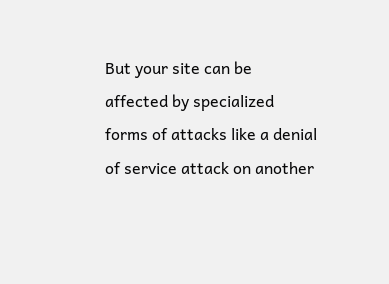But your site can be affected by specialized forms of attacks like a denial of service attack on another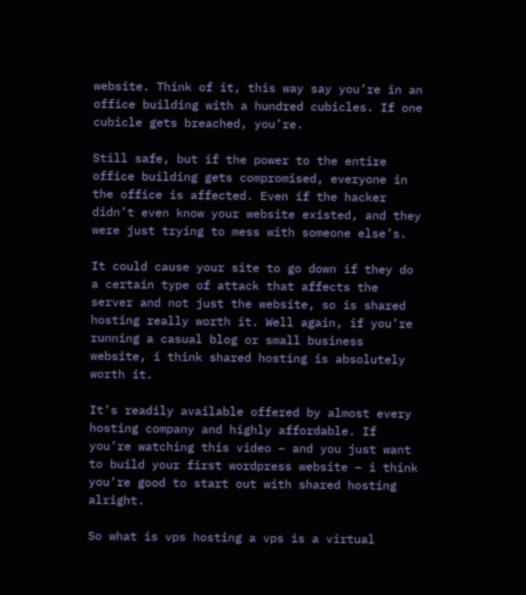website. Think of it, this way say you’re in an office building with a hundred cubicles. If one cubicle gets breached, you’re.

Still safe, but if the power to the entire office building gets compromised, everyone in the office is affected. Even if the hacker didn’t even know your website existed, and they were just trying to mess with someone else’s.

It could cause your site to go down if they do a certain type of attack that affects the server and not just the website, so is shared hosting really worth it. Well again, if you’re running a casual blog or small business website, i think shared hosting is absolutely worth it.

It’s readily available offered by almost every hosting company and highly affordable. If you’re watching this video – and you just want to build your first wordpress website – i think you’re good to start out with shared hosting alright.

So what is vps hosting a vps is a virtual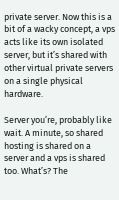private server. Now this is a bit of a wacky concept, a vps acts like its own isolated server, but it’s shared with other virtual private servers on a single physical hardware.

Server you’re, probably like wait. A minute, so shared hosting is shared on a server and a vps is shared too. What’s? The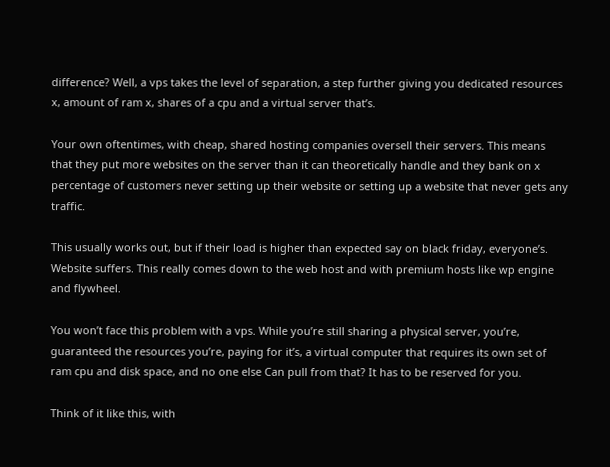difference? Well, a vps takes the level of separation, a step further giving you dedicated resources x, amount of ram x, shares of a cpu and a virtual server that’s.

Your own oftentimes, with cheap, shared hosting companies oversell their servers. This means that they put more websites on the server than it can theoretically handle and they bank on x percentage of customers never setting up their website or setting up a website that never gets any traffic.

This usually works out, but if their load is higher than expected say on black friday, everyone’s. Website suffers. This really comes down to the web host and with premium hosts like wp engine and flywheel.

You won’t face this problem with a vps. While you’re still sharing a physical server, you’re, guaranteed the resources you’re, paying for it’s, a virtual computer that requires its own set of ram cpu and disk space, and no one else Can pull from that? It has to be reserved for you.

Think of it like this, with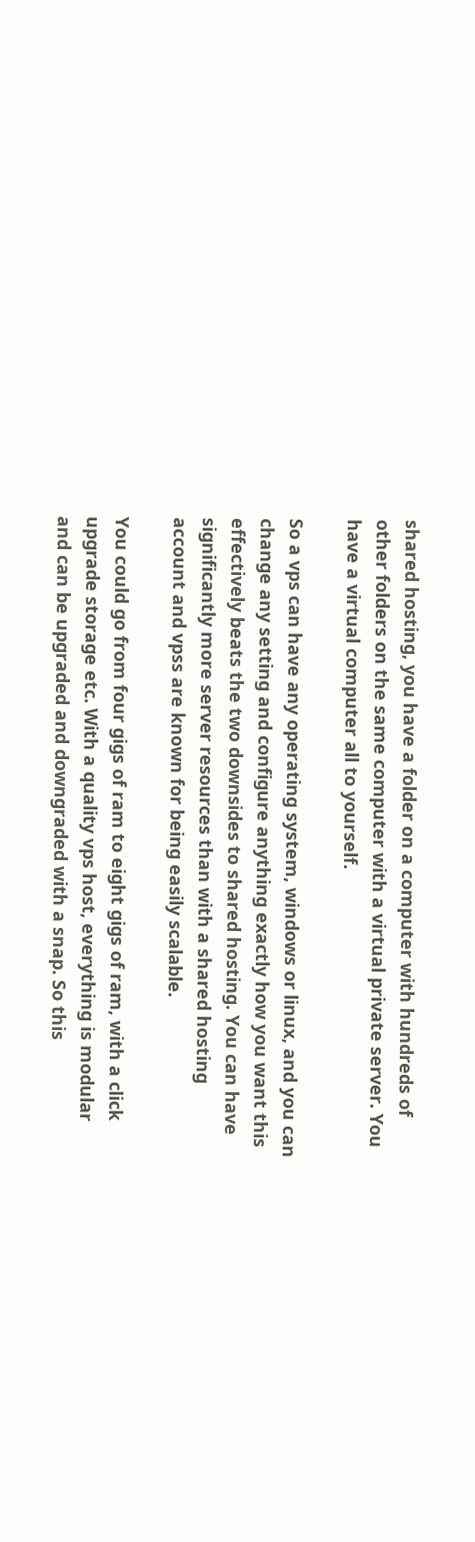shared hosting, you have a folder on a computer with hundreds of other folders on the same computer with a virtual private server. You have a virtual computer all to yourself.

So a vps can have any operating system, windows or linux, and you can change any setting and configure anything exactly how you want this effectively beats the two downsides to shared hosting. You can have significantly more server resources than with a shared hosting account and vpss are known for being easily scalable.

You could go from four gigs of ram to eight gigs of ram, with a click upgrade storage etc. With a quality vps host, everything is modular and can be upgraded and downgraded with a snap. So this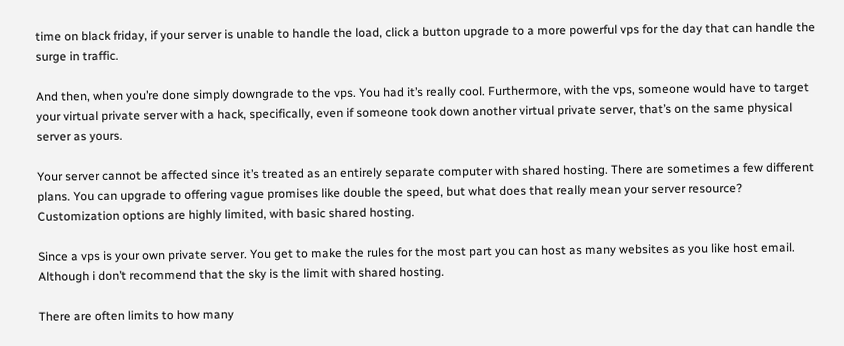time on black friday, if your server is unable to handle the load, click a button upgrade to a more powerful vps for the day that can handle the surge in traffic.

And then, when you’re done simply downgrade to the vps. You had it’s really cool. Furthermore, with the vps, someone would have to target your virtual private server with a hack, specifically, even if someone took down another virtual private server, that’s on the same physical server as yours.

Your server cannot be affected since it’s treated as an entirely separate computer with shared hosting. There are sometimes a few different plans. You can upgrade to offering vague promises like double the speed, but what does that really mean your server resource? Customization options are highly limited, with basic shared hosting.

Since a vps is your own private server. You get to make the rules for the most part you can host as many websites as you like host email. Although i don’t recommend that the sky is the limit with shared hosting.

There are often limits to how many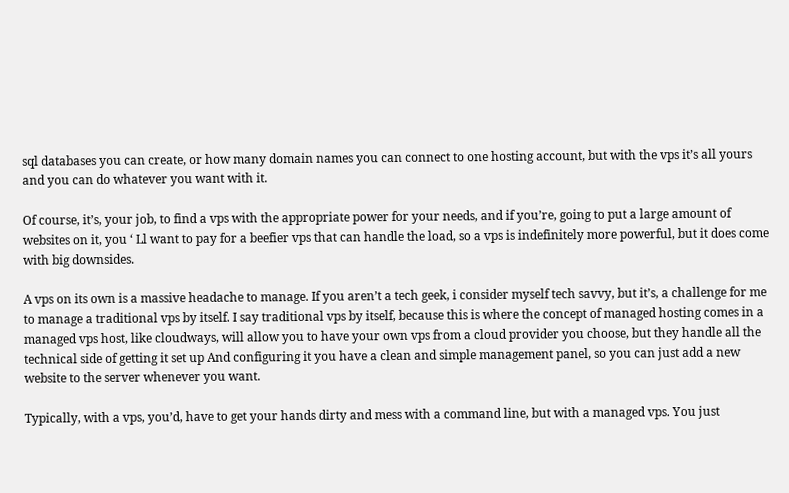sql databases you can create, or how many domain names you can connect to one hosting account, but with the vps it’s all yours and you can do whatever you want with it.

Of course, it’s, your job, to find a vps with the appropriate power for your needs, and if you’re, going to put a large amount of websites on it, you ‘ Ll want to pay for a beefier vps that can handle the load, so a vps is indefinitely more powerful, but it does come with big downsides.

A vps on its own is a massive headache to manage. If you aren’t a tech geek, i consider myself tech savvy, but it’s, a challenge for me to manage a traditional vps by itself. I say traditional vps by itself, because this is where the concept of managed hosting comes in a managed vps host, like cloudways, will allow you to have your own vps from a cloud provider you choose, but they handle all the technical side of getting it set up And configuring it you have a clean and simple management panel, so you can just add a new website to the server whenever you want.

Typically, with a vps, you’d, have to get your hands dirty and mess with a command line, but with a managed vps. You just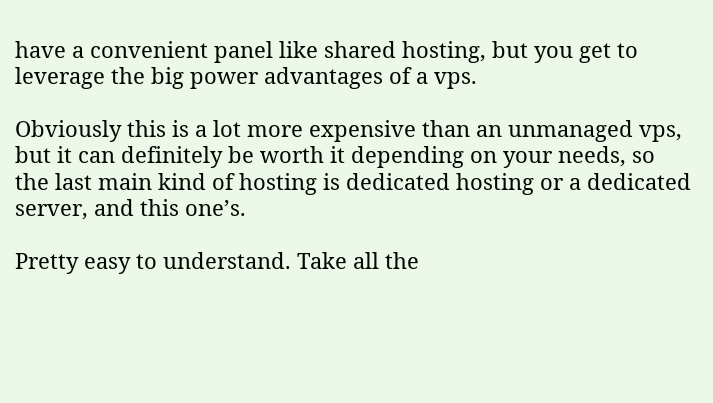have a convenient panel like shared hosting, but you get to leverage the big power advantages of a vps.

Obviously this is a lot more expensive than an unmanaged vps, but it can definitely be worth it depending on your needs, so the last main kind of hosting is dedicated hosting or a dedicated server, and this one’s.

Pretty easy to understand. Take all the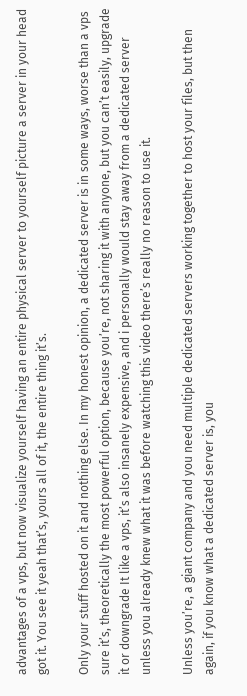advantages of a vps, but now visualize yourself having an entire physical server to yourself picture a server in your head got it. You see it yeah that’s, yours all of it, the entire thing it’s.

Only your stuff hosted on it and nothing else. In my honest opinion, a dedicated server is in some ways, worse than a vps sure it’s, theoretically the most powerful option, because you’re, not sharing it with anyone, but you can’t easily, upgrade it or downgrade It like a vps, it’s also insanely expensive, and i personally would stay away from a dedicated server unless you already knew what it was before watching this video there’s really no reason to use it.

Unless you’re, a giant company and you need multiple dedicated servers working together to host your files, but then again, if you know what a dedicated server is, you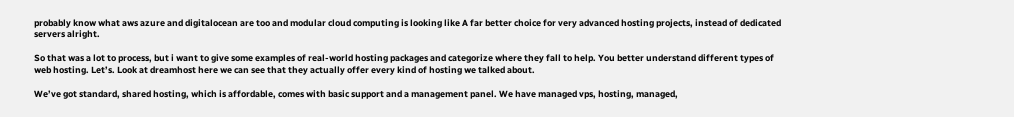probably know what aws azure and digitalocean are too and modular cloud computing is looking like A far better choice for very advanced hosting projects, instead of dedicated servers alright.

So that was a lot to process, but i want to give some examples of real-world hosting packages and categorize where they fall to help. You better understand different types of web hosting. Let’s. Look at dreamhost here we can see that they actually offer every kind of hosting we talked about.

We’ve got standard, shared hosting, which is affordable, comes with basic support and a management panel. We have managed vps, hosting, managed,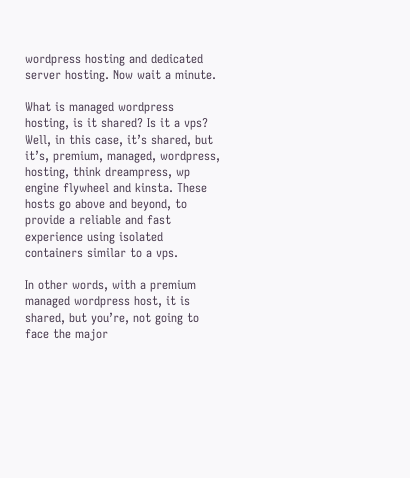wordpress hosting and dedicated server hosting. Now wait a minute.

What is managed wordpress hosting, is it shared? Is it a vps? Well, in this case, it’s shared, but it’s, premium, managed, wordpress, hosting, think dreampress, wp engine flywheel and kinsta. These hosts go above and beyond, to provide a reliable and fast experience using isolated containers similar to a vps.

In other words, with a premium managed wordpress host, it is shared, but you’re, not going to face the major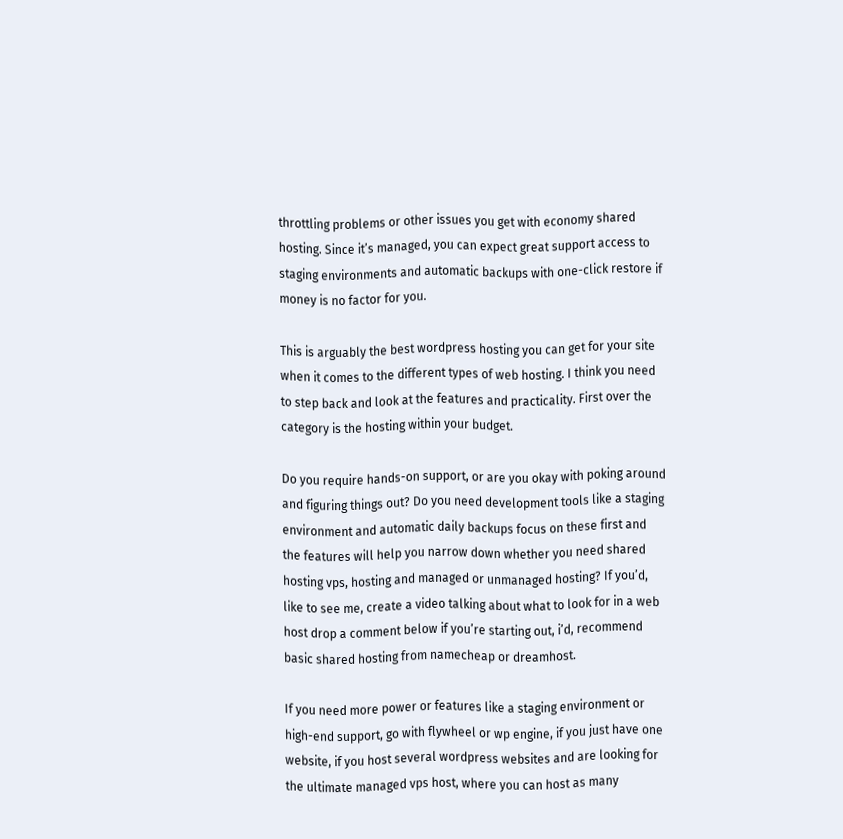throttling problems or other issues you get with economy shared hosting. Since it’s managed, you can expect great support access to staging environments and automatic backups with one-click restore if money is no factor for you.

This is arguably the best wordpress hosting you can get for your site when it comes to the different types of web hosting. I think you need to step back and look at the features and practicality. First over the category is the hosting within your budget.

Do you require hands-on support, or are you okay with poking around and figuring things out? Do you need development tools like a staging environment and automatic daily backups focus on these first and the features will help you narrow down whether you need shared hosting vps, hosting and managed or unmanaged hosting? If you’d, like to see me, create a video talking about what to look for in a web host drop a comment below if you’re starting out, i’d, recommend basic shared hosting from namecheap or dreamhost.

If you need more power or features like a staging environment or high-end support, go with flywheel or wp engine, if you just have one website, if you host several wordpress websites and are looking for the ultimate managed vps host, where you can host as many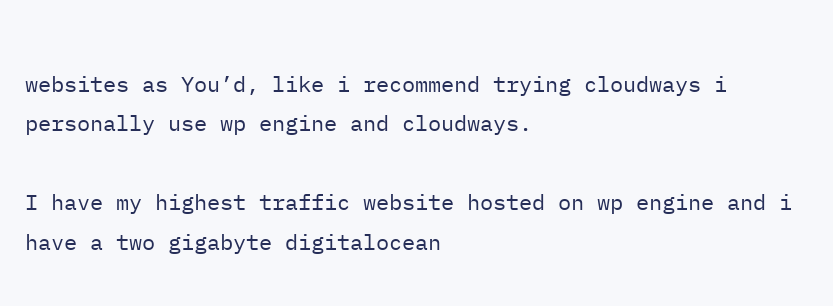websites as You’d, like i recommend trying cloudways i personally use wp engine and cloudways.

I have my highest traffic website hosted on wp engine and i have a two gigabyte digitalocean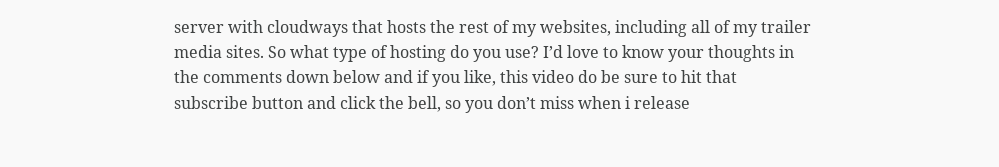server with cloudways that hosts the rest of my websites, including all of my trailer media sites. So what type of hosting do you use? I’d love to know your thoughts in the comments down below and if you like, this video do be sure to hit that subscribe button and click the bell, so you don’t miss when i release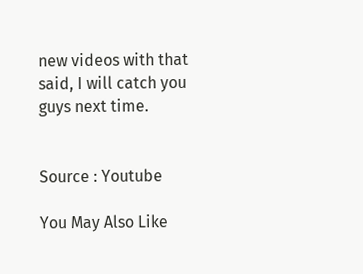new videos with that said, I will catch you guys next time.


Source : Youtube

You May Also Like